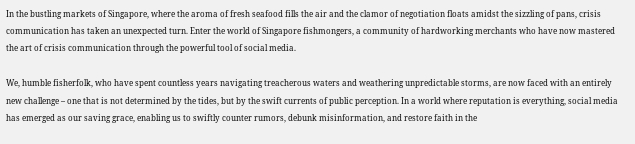In the bustling markets of Singapore, where the aroma of fresh seafood fills the air and the clamor of negotiation floats amidst the sizzling of pans, crisis communication has taken an unexpected turn. Enter the world of Singapore fishmongers, a community of hardworking merchants who have now mastered the art of crisis communication through the powerful tool of social media.

We, humble fisherfolk, who have spent countless years navigating treacherous waters and weathering unpredictable storms, are now faced with an entirely new challenge – one that is not determined by the tides, but by the swift currents of public perception. In a world where reputation is everything, social media has emerged as our saving grace, enabling us to swiftly counter rumors, debunk misinformation, and restore faith in the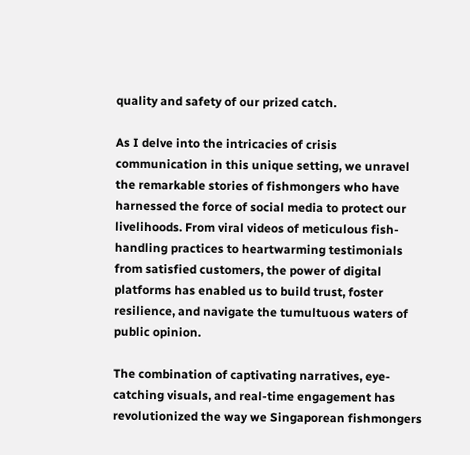quality and safety of our prized catch.

As I delve into the intricacies of crisis communication in this unique setting, we unravel the remarkable stories of fishmongers who have harnessed the force of social media to protect our livelihoods. From viral videos of meticulous fish-handling practices to heartwarming testimonials from satisfied customers, the power of digital platforms has enabled us to build trust, foster resilience, and navigate the tumultuous waters of public opinion.

The combination of captivating narratives, eye-catching visuals, and real-time engagement has revolutionized the way we Singaporean fishmongers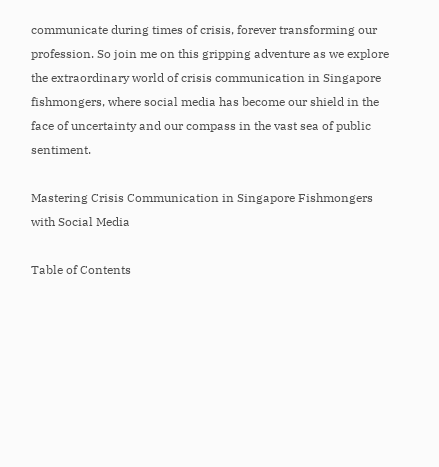communicate during times of crisis, forever transforming our profession. So join me on this gripping adventure as we explore the extraordinary world of crisis communication in Singapore fishmongers, where social media has become our shield in the face of uncertainty and our compass in the vast sea of public sentiment.

Mastering Crisis Communication in Singapore Fishmongers with Social Media

Table of Contents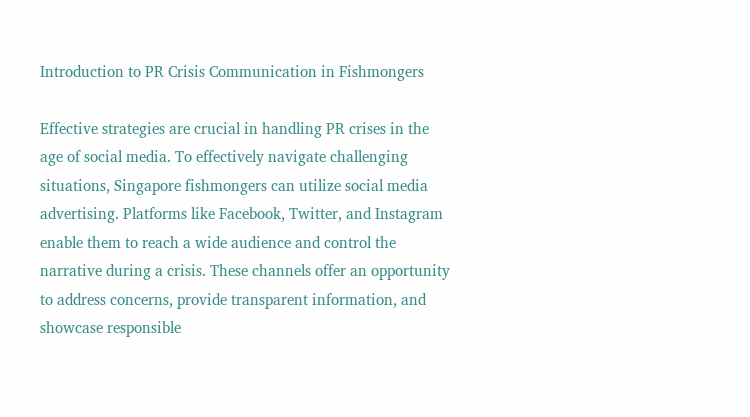Introduction to PR Crisis Communication in Fishmongers

Effective strategies are crucial in handling PR crises in the age of social media. To effectively navigate challenging situations, Singapore fishmongers can utilize social media advertising. Platforms like Facebook, Twitter, and Instagram enable them to reach a wide audience and control the narrative during a crisis. These channels offer an opportunity to address concerns, provide transparent information, and showcase responsible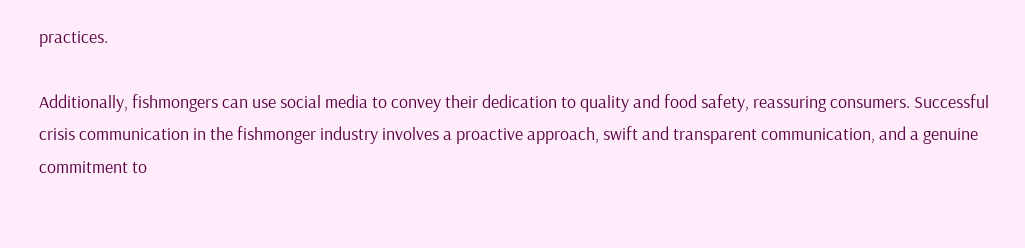practices.

Additionally, fishmongers can use social media to convey their dedication to quality and food safety, reassuring consumers. Successful crisis communication in the fishmonger industry involves a proactive approach, swift and transparent communication, and a genuine commitment to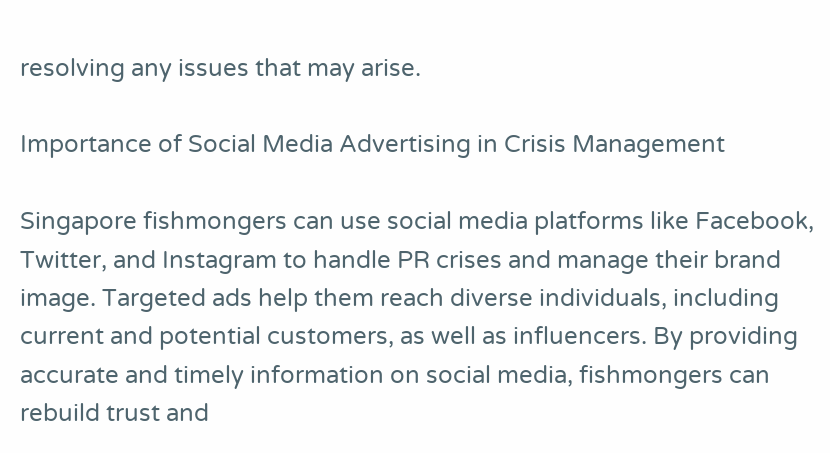resolving any issues that may arise.

Importance of Social Media Advertising in Crisis Management

Singapore fishmongers can use social media platforms like Facebook, Twitter, and Instagram to handle PR crises and manage their brand image. Targeted ads help them reach diverse individuals, including current and potential customers, as well as influencers. By providing accurate and timely information on social media, fishmongers can rebuild trust and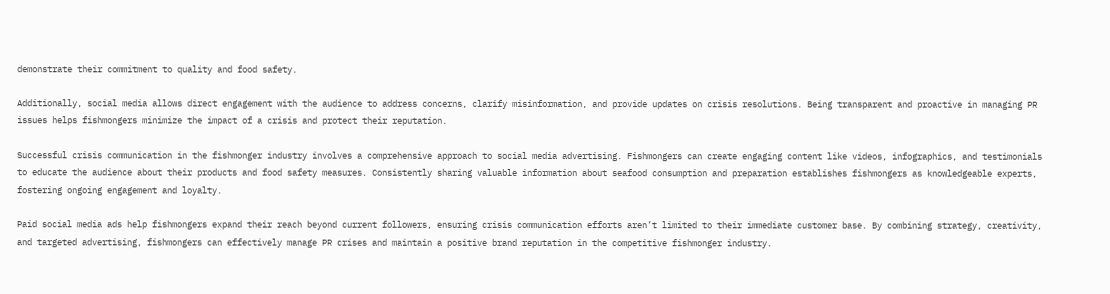demonstrate their commitment to quality and food safety.

Additionally, social media allows direct engagement with the audience to address concerns, clarify misinformation, and provide updates on crisis resolutions. Being transparent and proactive in managing PR issues helps fishmongers minimize the impact of a crisis and protect their reputation.

Successful crisis communication in the fishmonger industry involves a comprehensive approach to social media advertising. Fishmongers can create engaging content like videos, infographics, and testimonials to educate the audience about their products and food safety measures. Consistently sharing valuable information about seafood consumption and preparation establishes fishmongers as knowledgeable experts, fostering ongoing engagement and loyalty.

Paid social media ads help fishmongers expand their reach beyond current followers, ensuring crisis communication efforts aren’t limited to their immediate customer base. By combining strategy, creativity, and targeted advertising, fishmongers can effectively manage PR crises and maintain a positive brand reputation in the competitive fishmonger industry.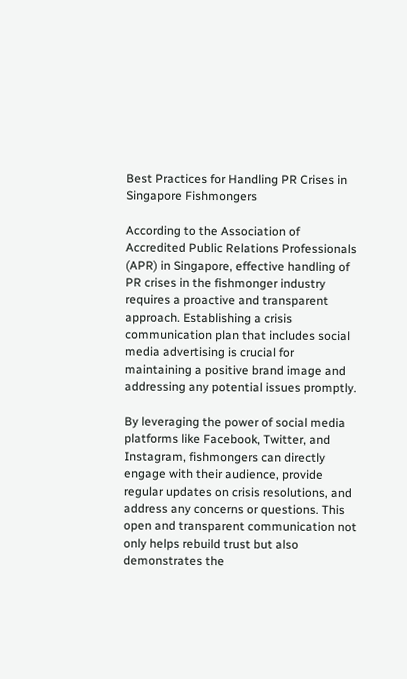Best Practices for Handling PR Crises in Singapore Fishmongers

According to the Association of Accredited Public Relations Professionals (APR) in Singapore, effective handling of PR crises in the fishmonger industry requires a proactive and transparent approach. Establishing a crisis communication plan that includes social media advertising is crucial for maintaining a positive brand image and addressing any potential issues promptly.

By leveraging the power of social media platforms like Facebook, Twitter, and Instagram, fishmongers can directly engage with their audience, provide regular updates on crisis resolutions, and address any concerns or questions. This open and transparent communication not only helps rebuild trust but also demonstrates the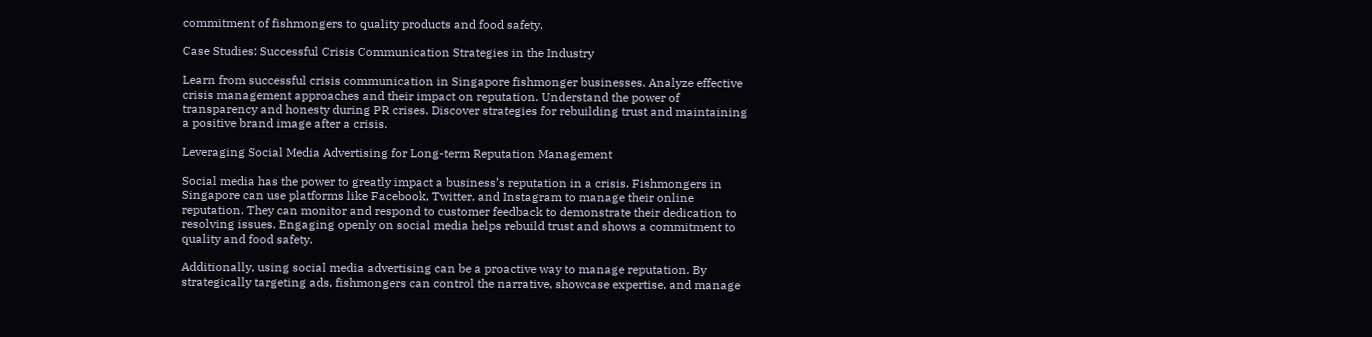commitment of fishmongers to quality products and food safety.

Case Studies: Successful Crisis Communication Strategies in the Industry

Learn from successful crisis communication in Singapore fishmonger businesses. Analyze effective crisis management approaches and their impact on reputation. Understand the power of transparency and honesty during PR crises. Discover strategies for rebuilding trust and maintaining a positive brand image after a crisis.

Leveraging Social Media Advertising for Long-term Reputation Management

Social media has the power to greatly impact a business’s reputation in a crisis. Fishmongers in Singapore can use platforms like Facebook, Twitter, and Instagram to manage their online reputation. They can monitor and respond to customer feedback to demonstrate their dedication to resolving issues. Engaging openly on social media helps rebuild trust and shows a commitment to quality and food safety.

Additionally, using social media advertising can be a proactive way to manage reputation. By strategically targeting ads, fishmongers can control the narrative, showcase expertise, and manage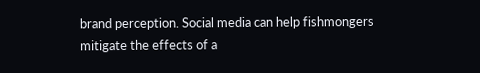brand perception. Social media can help fishmongers mitigate the effects of a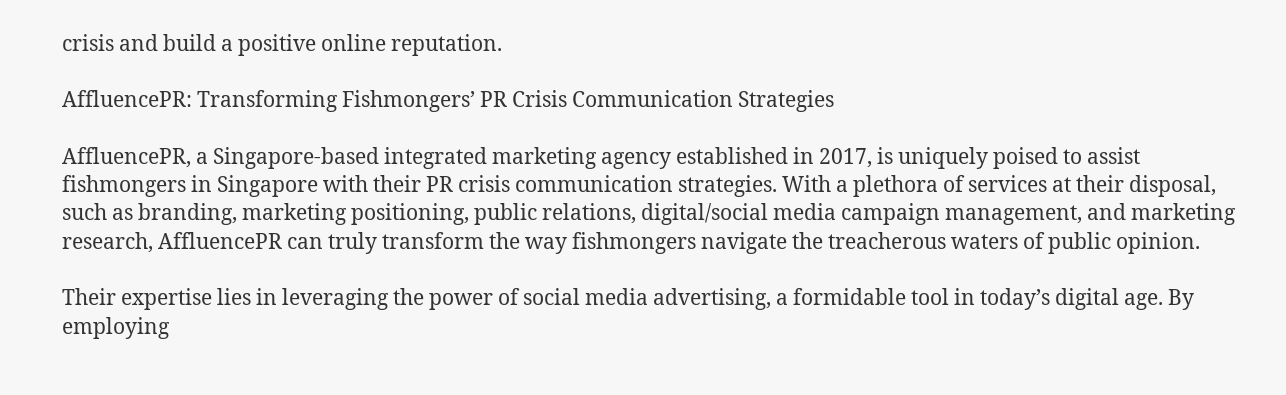crisis and build a positive online reputation.

AffluencePR: Transforming Fishmongers’ PR Crisis Communication Strategies

AffluencePR, a Singapore-based integrated marketing agency established in 2017, is uniquely poised to assist fishmongers in Singapore with their PR crisis communication strategies. With a plethora of services at their disposal, such as branding, marketing positioning, public relations, digital/social media campaign management, and marketing research, AffluencePR can truly transform the way fishmongers navigate the treacherous waters of public opinion.

Their expertise lies in leveraging the power of social media advertising, a formidable tool in today’s digital age. By employing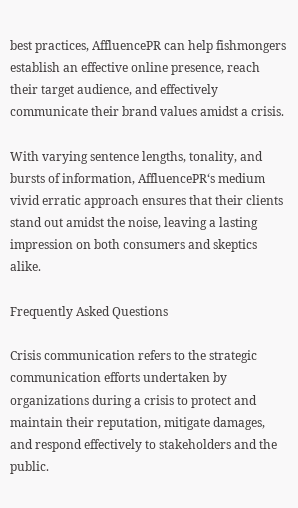best practices, AffluencePR can help fishmongers establish an effective online presence, reach their target audience, and effectively communicate their brand values amidst a crisis.

With varying sentence lengths, tonality, and bursts of information, AffluencePR‘s medium vivid erratic approach ensures that their clients stand out amidst the noise, leaving a lasting impression on both consumers and skeptics alike.

Frequently Asked Questions

Crisis communication refers to the strategic communication efforts undertaken by organizations during a crisis to protect and maintain their reputation, mitigate damages, and respond effectively to stakeholders and the public.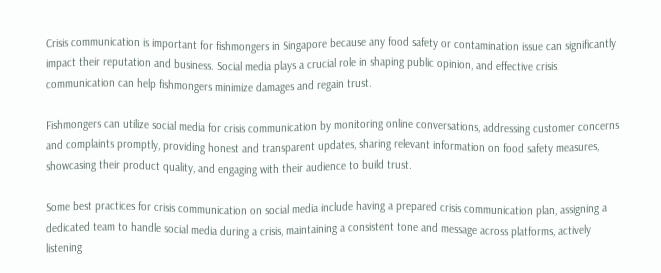Crisis communication is important for fishmongers in Singapore because any food safety or contamination issue can significantly impact their reputation and business. Social media plays a crucial role in shaping public opinion, and effective crisis communication can help fishmongers minimize damages and regain trust.

Fishmongers can utilize social media for crisis communication by monitoring online conversations, addressing customer concerns and complaints promptly, providing honest and transparent updates, sharing relevant information on food safety measures, showcasing their product quality, and engaging with their audience to build trust.

Some best practices for crisis communication on social media include having a prepared crisis communication plan, assigning a dedicated team to handle social media during a crisis, maintaining a consistent tone and message across platforms, actively listening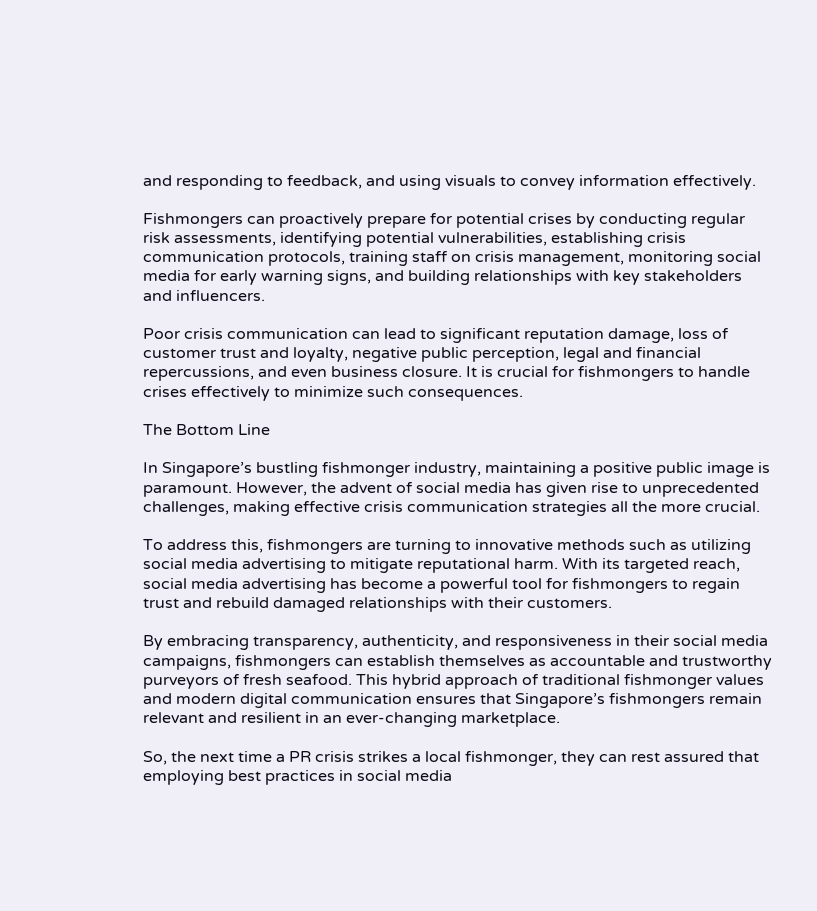and responding to feedback, and using visuals to convey information effectively.

Fishmongers can proactively prepare for potential crises by conducting regular risk assessments, identifying potential vulnerabilities, establishing crisis communication protocols, training staff on crisis management, monitoring social media for early warning signs, and building relationships with key stakeholders and influencers.

Poor crisis communication can lead to significant reputation damage, loss of customer trust and loyalty, negative public perception, legal and financial repercussions, and even business closure. It is crucial for fishmongers to handle crises effectively to minimize such consequences.

The Bottom Line

In Singapore’s bustling fishmonger industry, maintaining a positive public image is paramount. However, the advent of social media has given rise to unprecedented challenges, making effective crisis communication strategies all the more crucial.

To address this, fishmongers are turning to innovative methods such as utilizing social media advertising to mitigate reputational harm. With its targeted reach, social media advertising has become a powerful tool for fishmongers to regain trust and rebuild damaged relationships with their customers.

By embracing transparency, authenticity, and responsiveness in their social media campaigns, fishmongers can establish themselves as accountable and trustworthy purveyors of fresh seafood. This hybrid approach of traditional fishmonger values and modern digital communication ensures that Singapore’s fishmongers remain relevant and resilient in an ever-changing marketplace.

So, the next time a PR crisis strikes a local fishmonger, they can rest assured that employing best practices in social media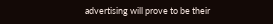advertising will prove to be their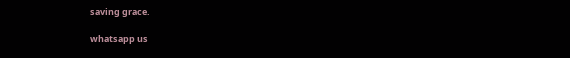saving grace.

whatsapp us